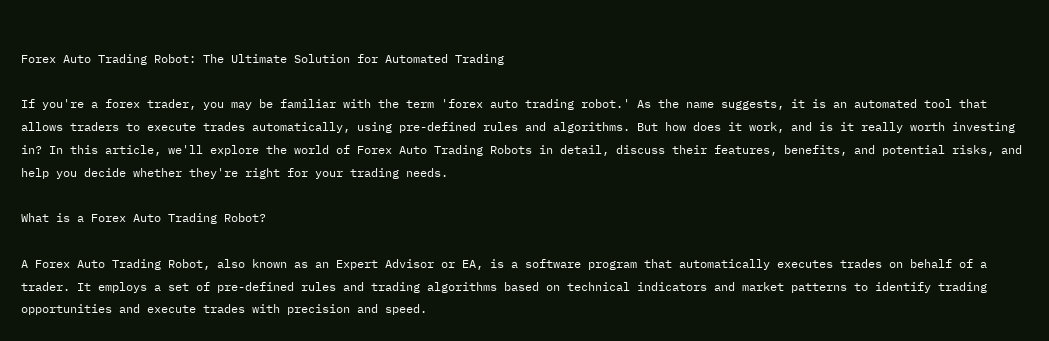Forex Auto Trading Robot: The Ultimate Solution for Automated Trading

If you're a forex trader, you may be familiar with the term 'forex auto trading robot.' As the name suggests, it is an automated tool that allows traders to execute trades automatically, using pre-defined rules and algorithms. But how does it work, and is it really worth investing in? In this article, we'll explore the world of Forex Auto Trading Robots in detail, discuss their features, benefits, and potential risks, and help you decide whether they're right for your trading needs.

What is a Forex Auto Trading Robot?

A Forex Auto Trading Robot, also known as an Expert Advisor or EA, is a software program that automatically executes trades on behalf of a trader. It employs a set of pre-defined rules and trading algorithms based on technical indicators and market patterns to identify trading opportunities and execute trades with precision and speed.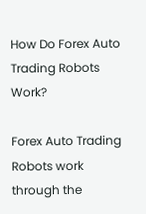How Do Forex Auto Trading Robots Work?

Forex Auto Trading Robots work through the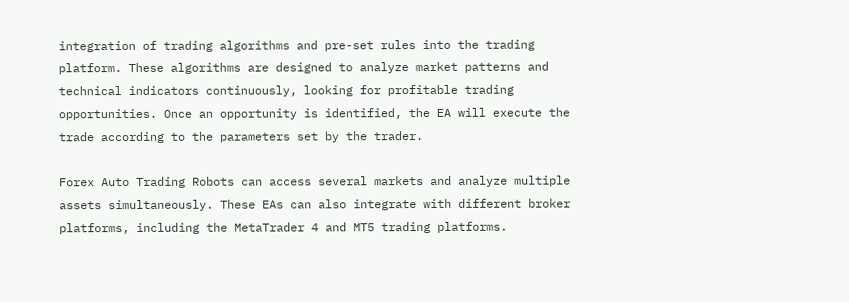integration of trading algorithms and pre-set rules into the trading platform. These algorithms are designed to analyze market patterns and technical indicators continuously, looking for profitable trading opportunities. Once an opportunity is identified, the EA will execute the trade according to the parameters set by the trader.

Forex Auto Trading Robots can access several markets and analyze multiple assets simultaneously. These EAs can also integrate with different broker platforms, including the MetaTrader 4 and MT5 trading platforms.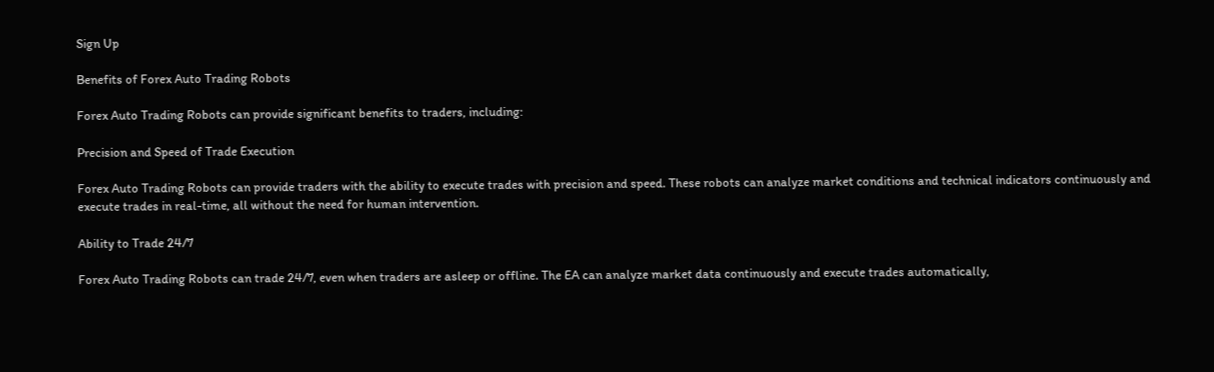Sign Up

Benefits of Forex Auto Trading Robots

Forex Auto Trading Robots can provide significant benefits to traders, including:

Precision and Speed of Trade Execution

Forex Auto Trading Robots can provide traders with the ability to execute trades with precision and speed. These robots can analyze market conditions and technical indicators continuously and execute trades in real-time, all without the need for human intervention.

Ability to Trade 24/7

Forex Auto Trading Robots can trade 24/7, even when traders are asleep or offline. The EA can analyze market data continuously and execute trades automatically,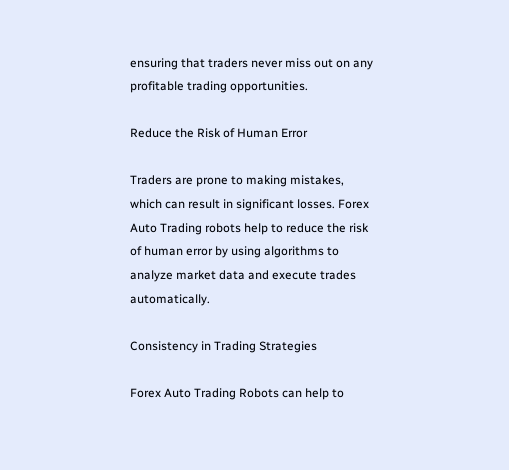ensuring that traders never miss out on any profitable trading opportunities.

Reduce the Risk of Human Error

Traders are prone to making mistakes, which can result in significant losses. Forex Auto Trading robots help to reduce the risk of human error by using algorithms to analyze market data and execute trades automatically.

Consistency in Trading Strategies

Forex Auto Trading Robots can help to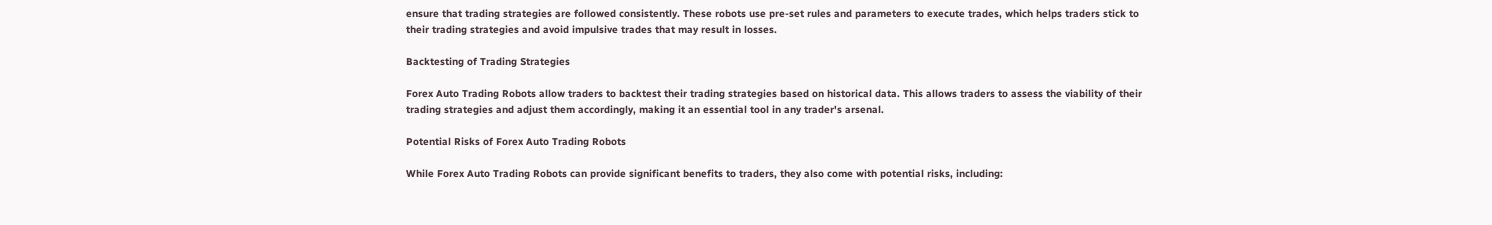ensure that trading strategies are followed consistently. These robots use pre-set rules and parameters to execute trades, which helps traders stick to their trading strategies and avoid impulsive trades that may result in losses.

Backtesting of Trading Strategies

Forex Auto Trading Robots allow traders to backtest their trading strategies based on historical data. This allows traders to assess the viability of their trading strategies and adjust them accordingly, making it an essential tool in any trader's arsenal.

Potential Risks of Forex Auto Trading Robots

While Forex Auto Trading Robots can provide significant benefits to traders, they also come with potential risks, including: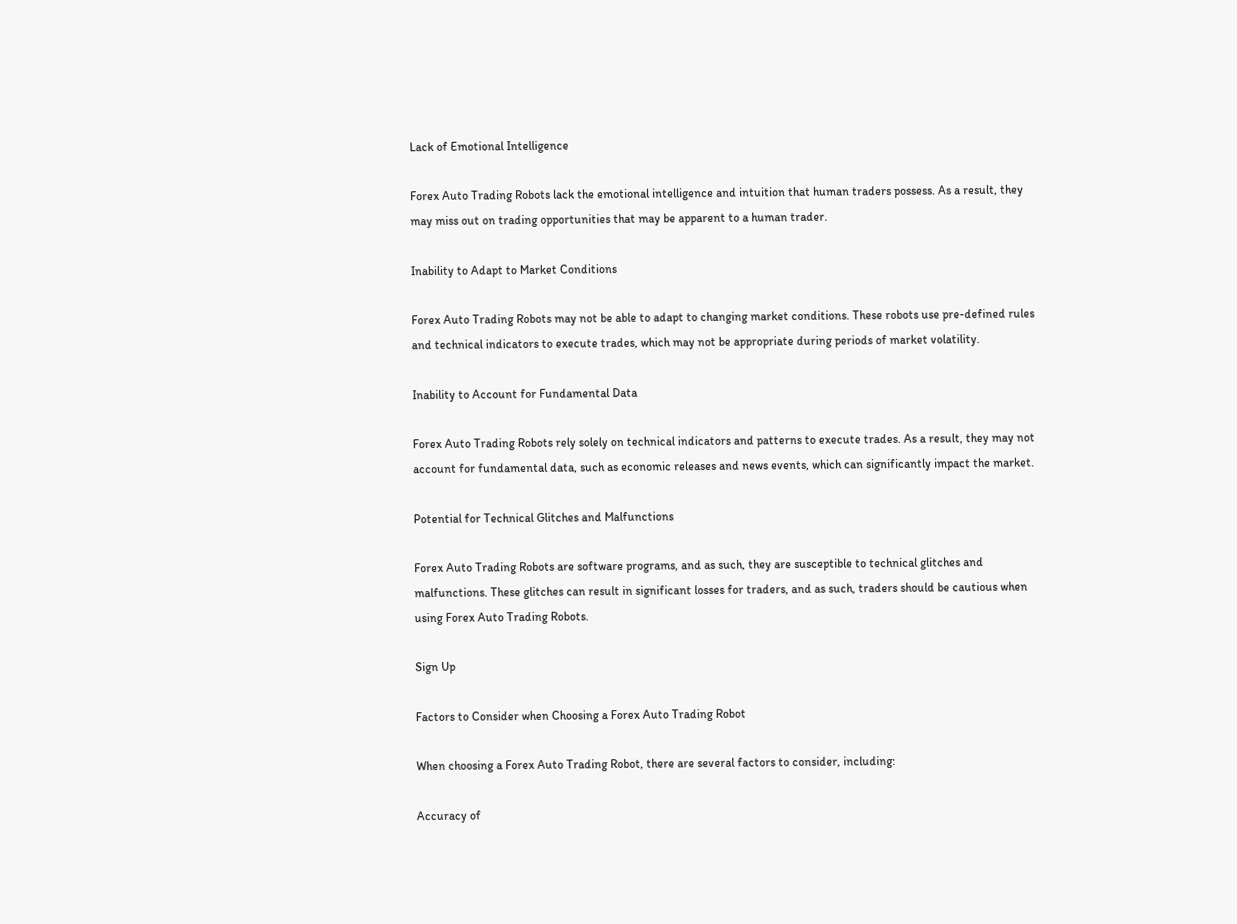Lack of Emotional Intelligence

Forex Auto Trading Robots lack the emotional intelligence and intuition that human traders possess. As a result, they may miss out on trading opportunities that may be apparent to a human trader.

Inability to Adapt to Market Conditions

Forex Auto Trading Robots may not be able to adapt to changing market conditions. These robots use pre-defined rules and technical indicators to execute trades, which may not be appropriate during periods of market volatility.

Inability to Account for Fundamental Data

Forex Auto Trading Robots rely solely on technical indicators and patterns to execute trades. As a result, they may not account for fundamental data, such as economic releases and news events, which can significantly impact the market.

Potential for Technical Glitches and Malfunctions

Forex Auto Trading Robots are software programs, and as such, they are susceptible to technical glitches and malfunctions. These glitches can result in significant losses for traders, and as such, traders should be cautious when using Forex Auto Trading Robots.

Sign Up

Factors to Consider when Choosing a Forex Auto Trading Robot

When choosing a Forex Auto Trading Robot, there are several factors to consider, including:

Accuracy of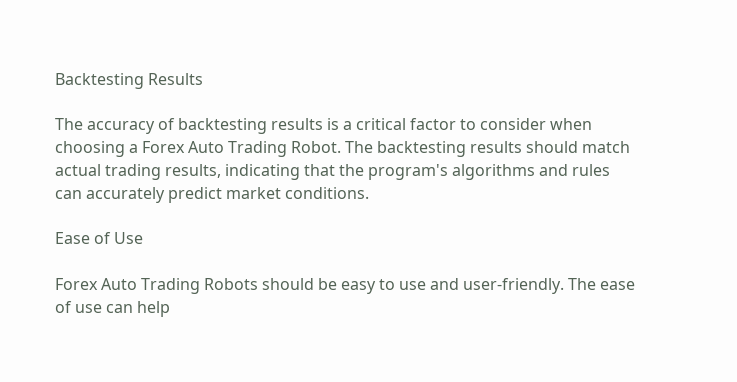Backtesting Results

The accuracy of backtesting results is a critical factor to consider when choosing a Forex Auto Trading Robot. The backtesting results should match actual trading results, indicating that the program's algorithms and rules can accurately predict market conditions.

Ease of Use

Forex Auto Trading Robots should be easy to use and user-friendly. The ease of use can help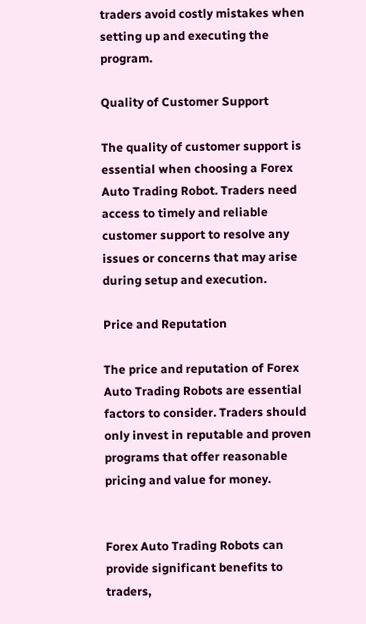traders avoid costly mistakes when setting up and executing the program.

Quality of Customer Support

The quality of customer support is essential when choosing a Forex Auto Trading Robot. Traders need access to timely and reliable customer support to resolve any issues or concerns that may arise during setup and execution.

Price and Reputation

The price and reputation of Forex Auto Trading Robots are essential factors to consider. Traders should only invest in reputable and proven programs that offer reasonable pricing and value for money.


Forex Auto Trading Robots can provide significant benefits to traders,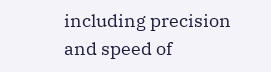including precision and speed of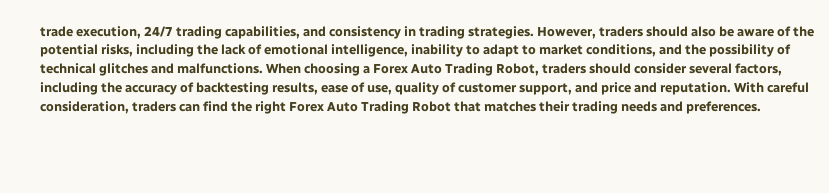trade execution, 24/7 trading capabilities, and consistency in trading strategies. However, traders should also be aware of the potential risks, including the lack of emotional intelligence, inability to adapt to market conditions, and the possibility of technical glitches and malfunctions. When choosing a Forex Auto Trading Robot, traders should consider several factors, including the accuracy of backtesting results, ease of use, quality of customer support, and price and reputation. With careful consideration, traders can find the right Forex Auto Trading Robot that matches their trading needs and preferences.